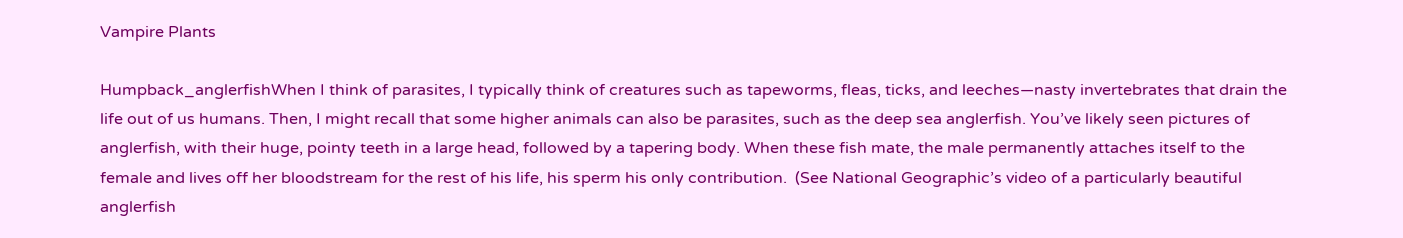Vampire Plants

Humpback_anglerfishWhen I think of parasites, I typically think of creatures such as tapeworms, fleas, ticks, and leeches—nasty invertebrates that drain the life out of us humans. Then, I might recall that some higher animals can also be parasites, such as the deep sea anglerfish. You’ve likely seen pictures of anglerfish, with their huge, pointy teeth in a large head, followed by a tapering body. When these fish mate, the male permanently attaches itself to the female and lives off her bloodstream for the rest of his life, his sperm his only contribution.  (See National Geographic’s video of a particularly beautiful anglerfish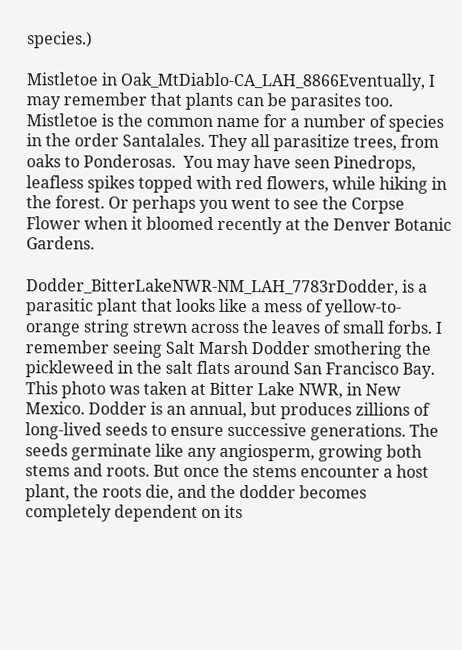species.)

Mistletoe in Oak_MtDiablo-CA_LAH_8866Eventually, I may remember that plants can be parasites too. Mistletoe is the common name for a number of species in the order Santalales. They all parasitize trees, from oaks to Ponderosas.  You may have seen Pinedrops, leafless spikes topped with red flowers, while hiking in the forest. Or perhaps you went to see the Corpse Flower when it bloomed recently at the Denver Botanic Gardens.

Dodder_BitterLakeNWR-NM_LAH_7783rDodder, is a parasitic plant that looks like a mess of yellow-to-orange string strewn across the leaves of small forbs. I remember seeing Salt Marsh Dodder smothering the pickleweed in the salt flats around San Francisco Bay. This photo was taken at Bitter Lake NWR, in New Mexico. Dodder is an annual, but produces zillions of long-lived seeds to ensure successive generations. The seeds germinate like any angiosperm, growing both stems and roots. But once the stems encounter a host plant, the roots die, and the dodder becomes completely dependent on its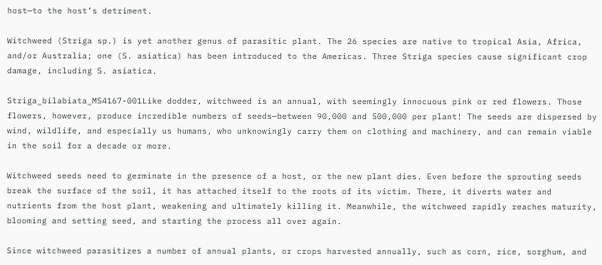host—to the host’s detriment.

Witchweed (Striga sp.) is yet another genus of parasitic plant. The 26 species are native to tropical Asia, Africa, and/or Australia; one (S. asiatica) has been introduced to the Americas. Three Striga species cause significant crop damage, including S. asiatica.

Striga_bilabiata_MS4167-001Like dodder, witchweed is an annual, with seemingly innocuous pink or red flowers. Those flowers, however, produce incredible numbers of seeds—between 90,000 and 500,000 per plant! The seeds are dispersed by wind, wildlife, and especially us humans, who unknowingly carry them on clothing and machinery, and can remain viable in the soil for a decade or more.

Witchweed seeds need to germinate in the presence of a host, or the new plant dies. Even before the sprouting seeds break the surface of the soil, it has attached itself to the roots of its victim. There, it diverts water and nutrients from the host plant, weakening and ultimately killing it. Meanwhile, the witchweed rapidly reaches maturity, blooming and setting seed, and starting the process all over again.

Since witchweed parasitizes a number of annual plants, or crops harvested annually, such as corn, rice, sorghum, and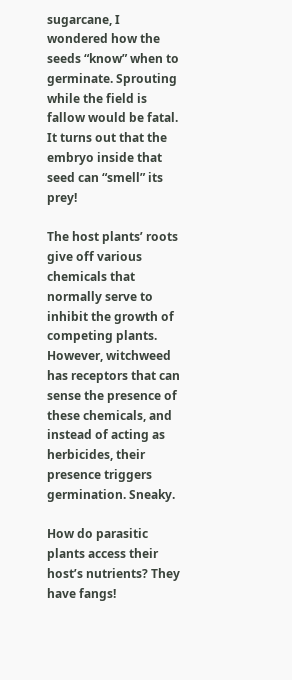sugarcane, I wondered how the seeds “know” when to germinate. Sprouting while the field is fallow would be fatal. It turns out that the embryo inside that seed can “smell” its prey!

The host plants’ roots give off various chemicals that normally serve to inhibit the growth of competing plants. However, witchweed has receptors that can sense the presence of these chemicals, and instead of acting as herbicides, their presence triggers germination. Sneaky.

How do parasitic plants access their host’s nutrients? They have fangs!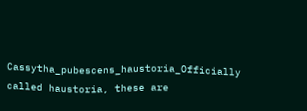Cassytha_pubescens_haustoria_Officially called haustoria, these are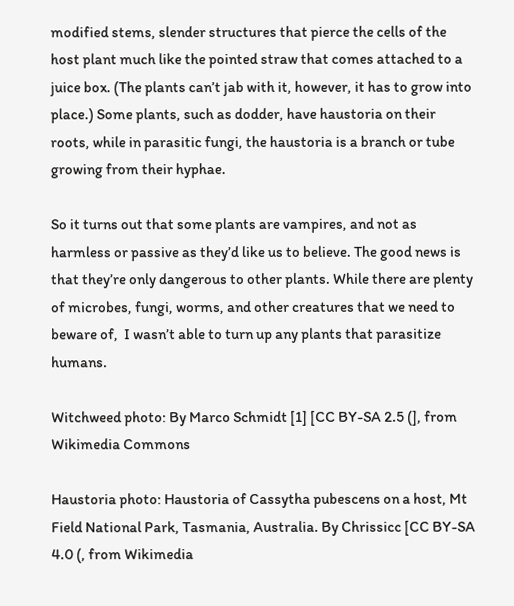modified stems, slender structures that pierce the cells of the host plant much like the pointed straw that comes attached to a juice box. (The plants can’t jab with it, however, it has to grow into place.) Some plants, such as dodder, have haustoria on their roots, while in parasitic fungi, the haustoria is a branch or tube growing from their hyphae.

So it turns out that some plants are vampires, and not as harmless or passive as they’d like us to believe. The good news is that they’re only dangerous to other plants. While there are plenty of microbes, fungi, worms, and other creatures that we need to beware of,  I wasn’t able to turn up any plants that parasitize humans.

Witchweed photo: By Marco Schmidt [1] [CC BY-SA 2.5 (], from Wikimedia Commons

Haustoria photo: Haustoria of Cassytha pubescens on a host, Mt Field National Park, Tasmania, Australia. By Chrissicc [CC BY-SA 4.0 (, from Wikimedia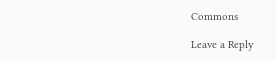Commons

Leave a Reply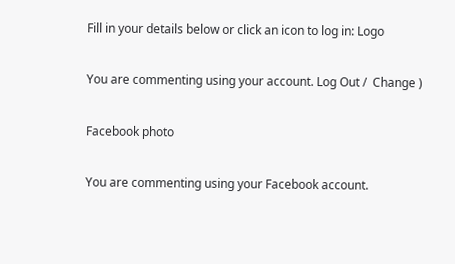Fill in your details below or click an icon to log in: Logo

You are commenting using your account. Log Out /  Change )

Facebook photo

You are commenting using your Facebook account.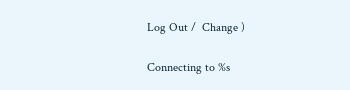Log Out /  Change )

Connecting to %s